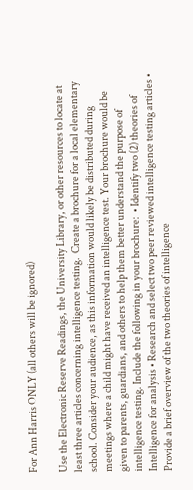For Ann Harris ONLY (all others will be ignored)

Use the Electronic Reserve Readings, the University Library, or other resources to locate at least three articles concerning intelligence testing.  Create a brochure for a local elementary school. Consider your audience, as this information would likely be distributed during meetings where a child might have received an intelligence test. Your brochure would be given to parents, guardians, and others to help them better understand the purpose of intelligence testing. Include the following in your brochure:  • Identify two (2) theories of Intelligence for analysis • Research and select two peer reviewed intelligence testing articles • Provide a brief overview of the two theories of intelligence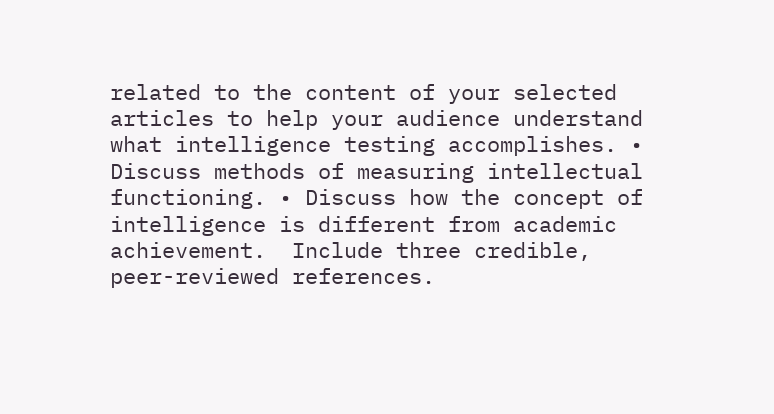related to the content of your selected articles to help your audience understand what intelligence testing accomplishes. • Discuss methods of measuring intellectual functioning. • Discuss how the concept of intelligence is different from academic achievement.  Include three credible, peer-reviewed references.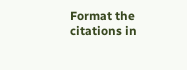Format the citations in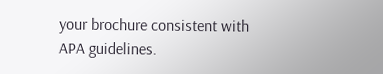your brochure consistent with APA guidelines.